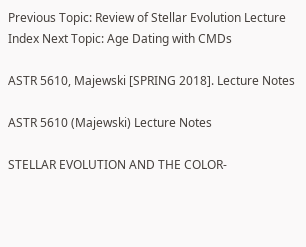Previous Topic: Review of Stellar Evolution Lecture Index Next Topic: Age Dating with CMDs

ASTR 5610, Majewski [SPRING 2018]. Lecture Notes

ASTR 5610 (Majewski) Lecture Notes

STELLAR EVOLUTION AND THE COLOR-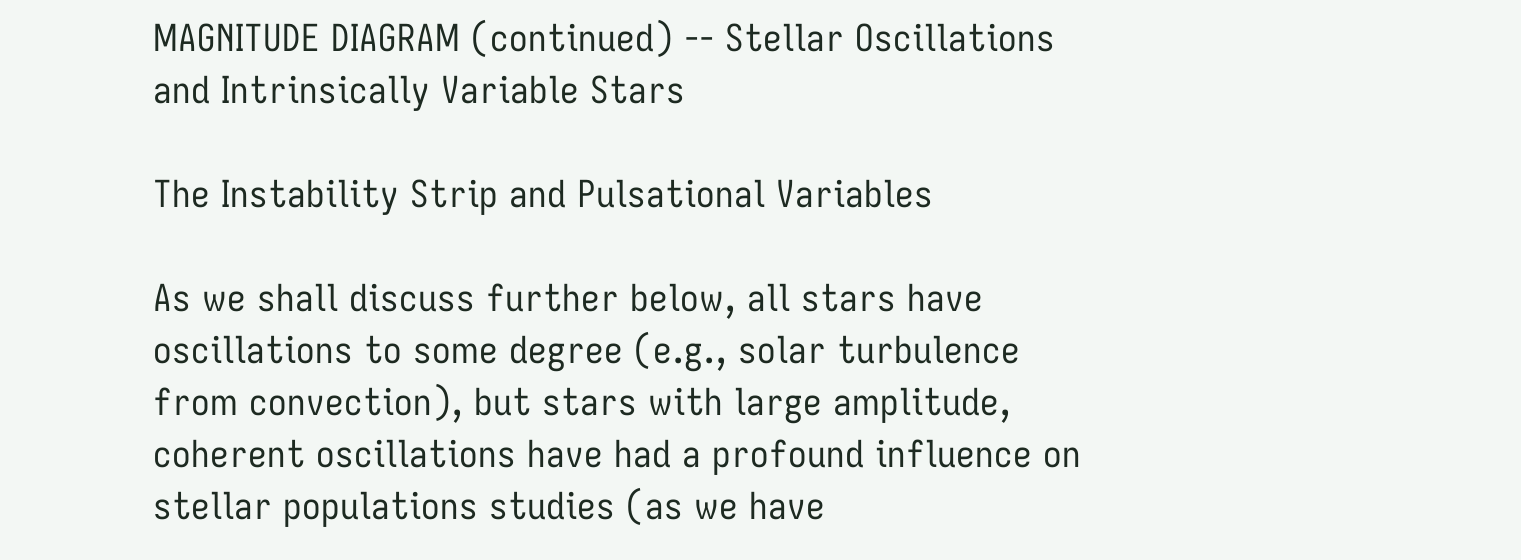MAGNITUDE DIAGRAM (continued) -- Stellar Oscillations and Intrinsically Variable Stars

The Instability Strip and Pulsational Variables

As we shall discuss further below, all stars have oscillations to some degree (e.g., solar turbulence from convection), but stars with large amplitude, coherent oscillations have had a profound influence on stellar populations studies (as we have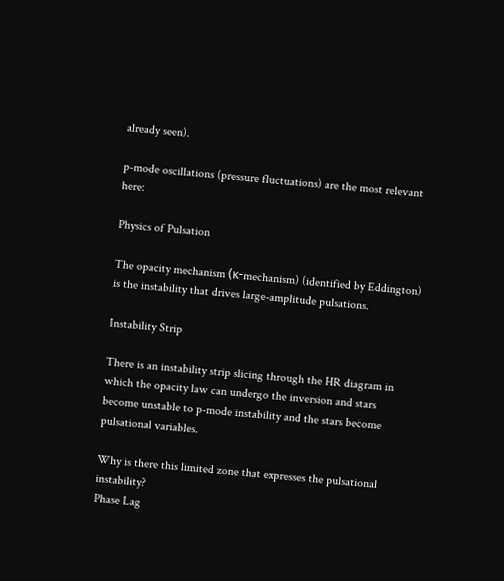already seen).

p-mode oscillations (pressure fluctuations) are the most relevant here:

Physics of Pulsation

The opacity mechanism (κ-mechanism) (identified by Eddington) is the instability that drives large-amplitude pulsations.

Instability Strip

There is an instability strip slicing through the HR diagram in which the opacity law can undergo the inversion and stars become unstable to p-mode instability and the stars become pulsational variables.

Why is there this limited zone that expresses the pulsational instability?
Phase Lag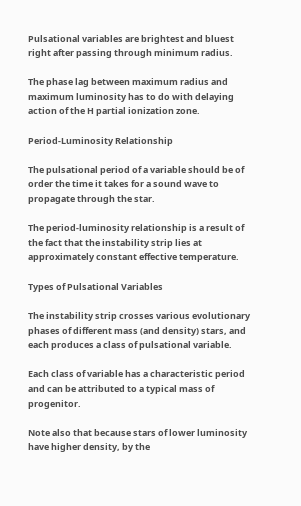Pulsational variables are brightest and bluest right after passing through minimum radius.

The phase lag between maximum radius and maximum luminosity has to do with delaying action of the H partial ionization zone.

Period-Luminosity Relationship

The pulsational period of a variable should be of order the time it takes for a sound wave to propagate through the star.

The period-luminosity relationship is a result of the fact that the instability strip lies at approximately constant effective temperature.

Types of Pulsational Variables

The instability strip crosses various evolutionary phases of different mass (and density) stars, and each produces a class of pulsational variable.

Each class of variable has a characteristic period and can be attributed to a typical mass of progenitor.

Note also that because stars of lower luminosity have higher density, by the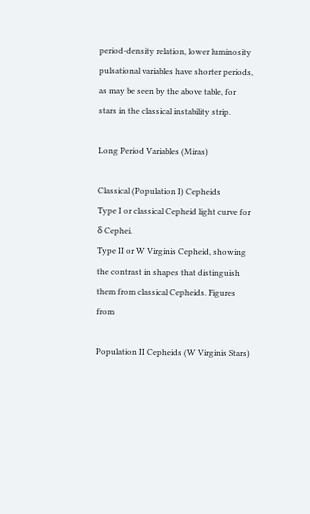period-density relation, lower luminosity pulsational variables have shorter periods, as may be seen by the above table, for stars in the classical instability strip.

Long Period Variables (Miras)

Classical (Population I) Cepheids
Type I or classical Cepheid light curve for δ Cephei.
Type II or W Virginis Cepheid, showing the contrast in shapes that distinguish them from classical Cepheids. Figures from

Population II Cepheids (W Virginis Stars)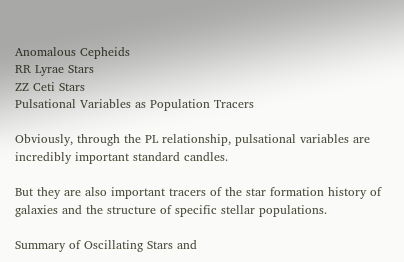Anomalous Cepheids
RR Lyrae Stars
ZZ Ceti Stars
Pulsational Variables as Population Tracers

Obviously, through the PL relationship, pulsational variables are incredibly important standard candles.

But they are also important tracers of the star formation history of galaxies and the structure of specific stellar populations.

Summary of Oscillating Stars and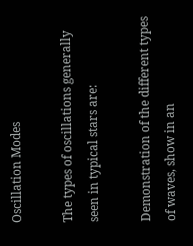Oscillation Modes

The types of oscillations generally seen in typical stars are:

Demonstration of the different types of waves, show in an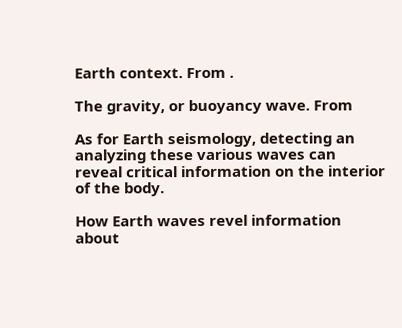Earth context. From .

The gravity, or buoyancy wave. From

As for Earth seismology, detecting an analyzing these various waves can reveal critical information on the interior of the body.

How Earth waves revel information about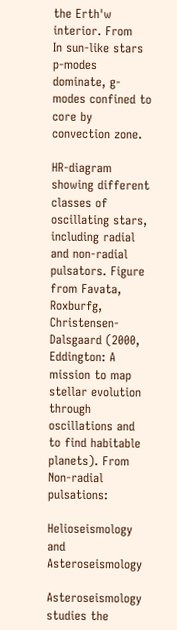the Erth'w interior. From
In sun-like stars p-modes dominate, g-modes confined to core by convection zone.

HR-diagram showing different classes of oscillating stars, including radial and non-radial pulsators. Figure from Favata, Roxburfg, Christensen-Dalsgaard (2000, Eddington: A mission to map stellar evolution through oscillations and to find habitable planets). From
Non-radial pulsations:

Helioseismology and Asteroseismology

Asteroseismology studies the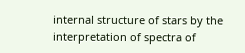internal structure of stars by the interpretation of spectra of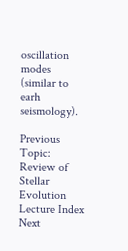oscillation modes (similar to earh seismology).

Previous Topic: Review of Stellar Evolution Lecture Index Next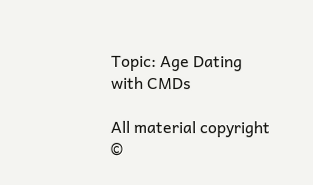Topic: Age Dating with CMDs

All material copyright ©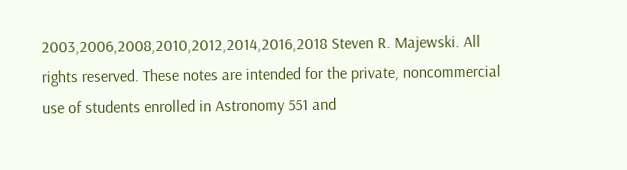2003,2006,2008,2010,2012,2014,2016,2018 Steven R. Majewski. All rights reserved. These notes are intended for the private, noncommercial use of students enrolled in Astronomy 551 and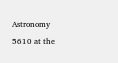Astronomy 5610 at the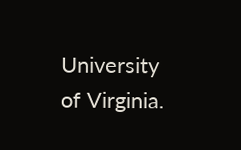University of Virginia.